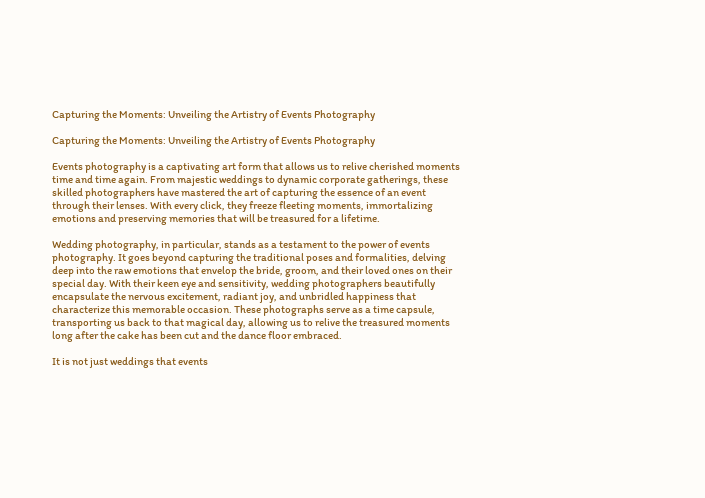Capturing the Moments: Unveiling the Artistry of Events Photography

Capturing the Moments: Unveiling the Artistry of Events Photography

Events photography is a captivating art form that allows us to relive cherished moments time and time again. From majestic weddings to dynamic corporate gatherings, these skilled photographers have mastered the art of capturing the essence of an event through their lenses. With every click, they freeze fleeting moments, immortalizing emotions and preserving memories that will be treasured for a lifetime.

Wedding photography, in particular, stands as a testament to the power of events photography. It goes beyond capturing the traditional poses and formalities, delving deep into the raw emotions that envelop the bride, groom, and their loved ones on their special day. With their keen eye and sensitivity, wedding photographers beautifully encapsulate the nervous excitement, radiant joy, and unbridled happiness that characterize this memorable occasion. These photographs serve as a time capsule, transporting us back to that magical day, allowing us to relive the treasured moments long after the cake has been cut and the dance floor embraced.

It is not just weddings that events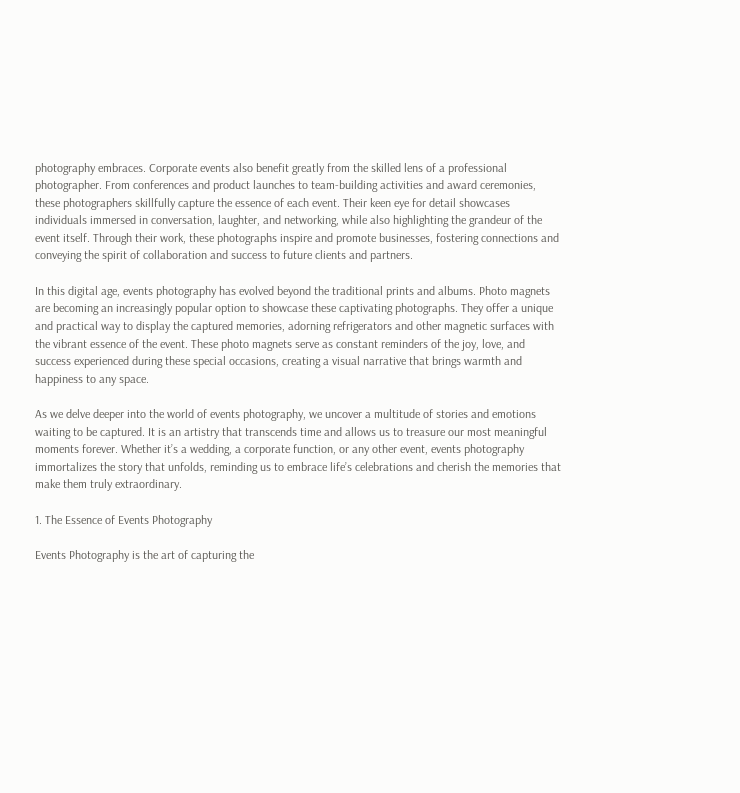photography embraces. Corporate events also benefit greatly from the skilled lens of a professional photographer. From conferences and product launches to team-building activities and award ceremonies, these photographers skillfully capture the essence of each event. Their keen eye for detail showcases individuals immersed in conversation, laughter, and networking, while also highlighting the grandeur of the event itself. Through their work, these photographs inspire and promote businesses, fostering connections and conveying the spirit of collaboration and success to future clients and partners.

In this digital age, events photography has evolved beyond the traditional prints and albums. Photo magnets are becoming an increasingly popular option to showcase these captivating photographs. They offer a unique and practical way to display the captured memories, adorning refrigerators and other magnetic surfaces with the vibrant essence of the event. These photo magnets serve as constant reminders of the joy, love, and success experienced during these special occasions, creating a visual narrative that brings warmth and happiness to any space.

As we delve deeper into the world of events photography, we uncover a multitude of stories and emotions waiting to be captured. It is an artistry that transcends time and allows us to treasure our most meaningful moments forever. Whether it’s a wedding, a corporate function, or any other event, events photography immortalizes the story that unfolds, reminding us to embrace life’s celebrations and cherish the memories that make them truly extraordinary.

1. The Essence of Events Photography

Events Photography is the art of capturing the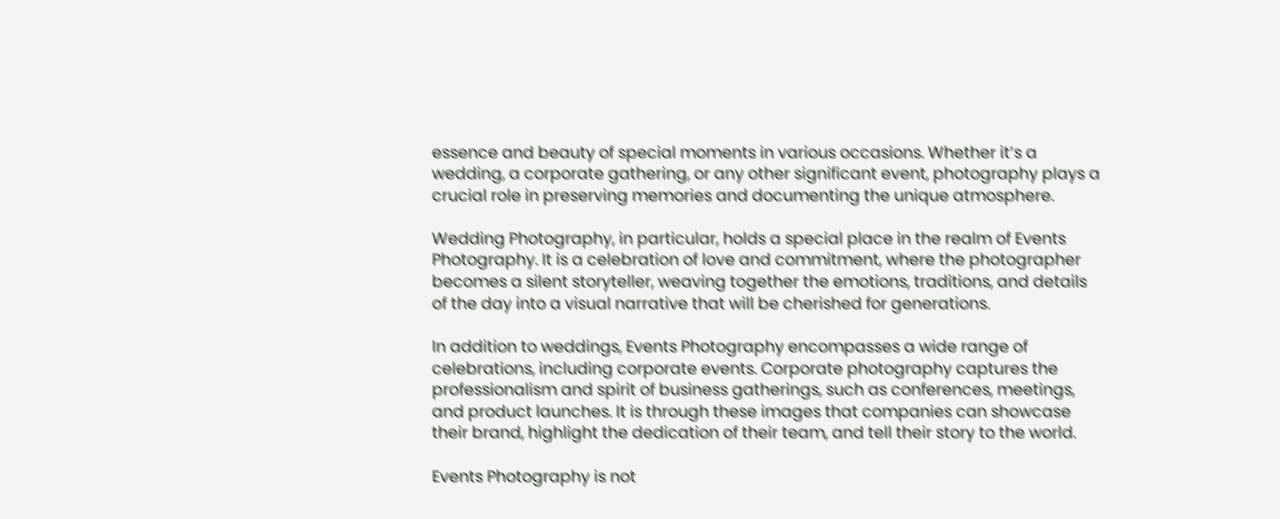essence and beauty of special moments in various occasions. Whether it’s a wedding, a corporate gathering, or any other significant event, photography plays a crucial role in preserving memories and documenting the unique atmosphere.

Wedding Photography, in particular, holds a special place in the realm of Events Photography. It is a celebration of love and commitment, where the photographer becomes a silent storyteller, weaving together the emotions, traditions, and details of the day into a visual narrative that will be cherished for generations.

In addition to weddings, Events Photography encompasses a wide range of celebrations, including corporate events. Corporate photography captures the professionalism and spirit of business gatherings, such as conferences, meetings, and product launches. It is through these images that companies can showcase their brand, highlight the dedication of their team, and tell their story to the world.

Events Photography is not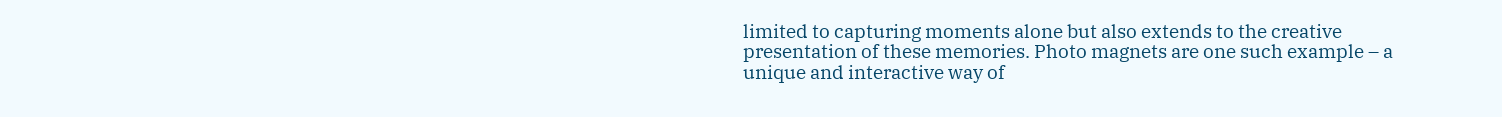limited to capturing moments alone but also extends to the creative presentation of these memories. Photo magnets are one such example – a unique and interactive way of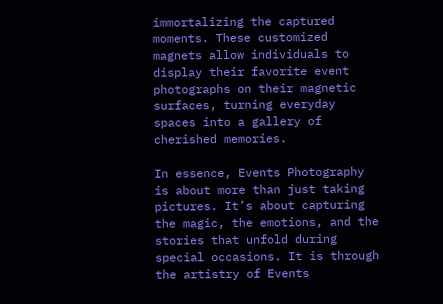immortalizing the captured moments. These customized magnets allow individuals to display their favorite event photographs on their magnetic surfaces, turning everyday spaces into a gallery of cherished memories.

In essence, Events Photography is about more than just taking pictures. It’s about capturing the magic, the emotions, and the stories that unfold during special occasions. It is through the artistry of Events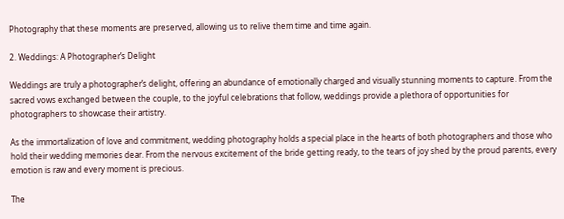Photography that these moments are preserved, allowing us to relive them time and time again.

2. Weddings: A Photographer’s Delight

Weddings are truly a photographer’s delight, offering an abundance of emotionally charged and visually stunning moments to capture. From the sacred vows exchanged between the couple, to the joyful celebrations that follow, weddings provide a plethora of opportunities for photographers to showcase their artistry.

As the immortalization of love and commitment, wedding photography holds a special place in the hearts of both photographers and those who hold their wedding memories dear. From the nervous excitement of the bride getting ready, to the tears of joy shed by the proud parents, every emotion is raw and every moment is precious.

The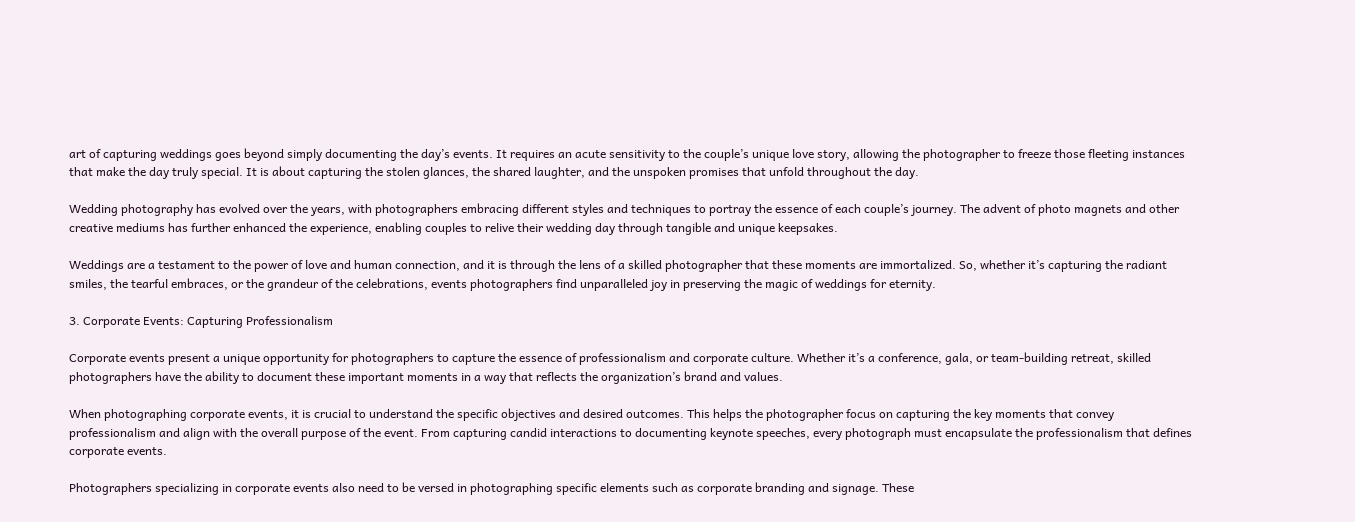art of capturing weddings goes beyond simply documenting the day’s events. It requires an acute sensitivity to the couple’s unique love story, allowing the photographer to freeze those fleeting instances that make the day truly special. It is about capturing the stolen glances, the shared laughter, and the unspoken promises that unfold throughout the day.

Wedding photography has evolved over the years, with photographers embracing different styles and techniques to portray the essence of each couple’s journey. The advent of photo magnets and other creative mediums has further enhanced the experience, enabling couples to relive their wedding day through tangible and unique keepsakes.

Weddings are a testament to the power of love and human connection, and it is through the lens of a skilled photographer that these moments are immortalized. So, whether it’s capturing the radiant smiles, the tearful embraces, or the grandeur of the celebrations, events photographers find unparalleled joy in preserving the magic of weddings for eternity.

3. Corporate Events: Capturing Professionalism

Corporate events present a unique opportunity for photographers to capture the essence of professionalism and corporate culture. Whether it’s a conference, gala, or team-building retreat, skilled photographers have the ability to document these important moments in a way that reflects the organization’s brand and values.

When photographing corporate events, it is crucial to understand the specific objectives and desired outcomes. This helps the photographer focus on capturing the key moments that convey professionalism and align with the overall purpose of the event. From capturing candid interactions to documenting keynote speeches, every photograph must encapsulate the professionalism that defines corporate events.

Photographers specializing in corporate events also need to be versed in photographing specific elements such as corporate branding and signage. These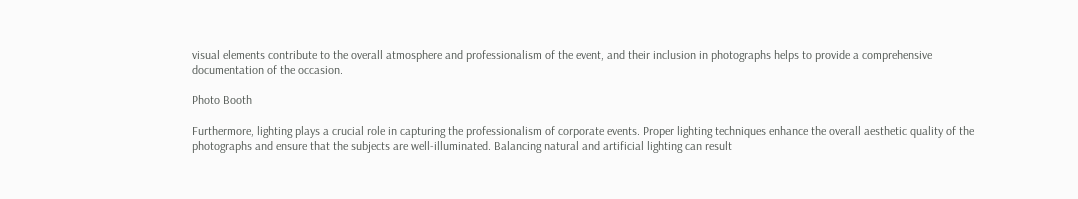visual elements contribute to the overall atmosphere and professionalism of the event, and their inclusion in photographs helps to provide a comprehensive documentation of the occasion.

Photo Booth

Furthermore, lighting plays a crucial role in capturing the professionalism of corporate events. Proper lighting techniques enhance the overall aesthetic quality of the photographs and ensure that the subjects are well-illuminated. Balancing natural and artificial lighting can result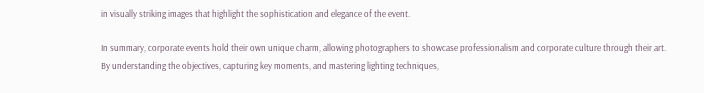in visually striking images that highlight the sophistication and elegance of the event.

In summary, corporate events hold their own unique charm, allowing photographers to showcase professionalism and corporate culture through their art. By understanding the objectives, capturing key moments, and mastering lighting techniques,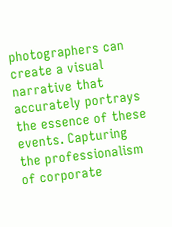photographers can create a visual narrative that accurately portrays the essence of these events. Capturing the professionalism of corporate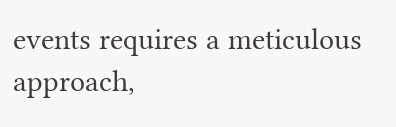events requires a meticulous approach,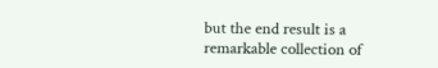but the end result is a remarkable collection of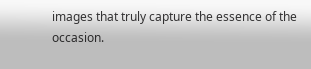images that truly capture the essence of the occasion.